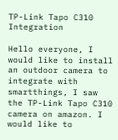TP-Link Tapo C310 Integration

Hello everyone, I would like to install an outdoor camera to integrate with smartthings, I saw the TP-Link Tapo C310 camera on amazon. I would like to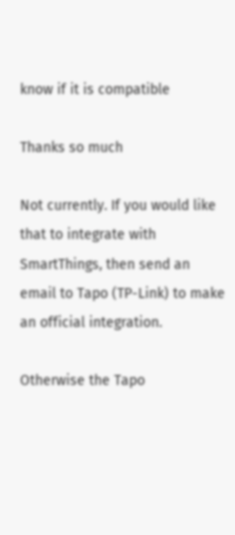know if it is compatible

Thanks so much

Not currently. If you would like that to integrate with SmartThings, then send an email to Tapo (TP-Link) to make an official integration.

Otherwise the Tapo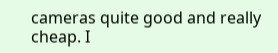cameras quite good and really cheap. I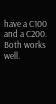have a C100 and a C200. Both works well.